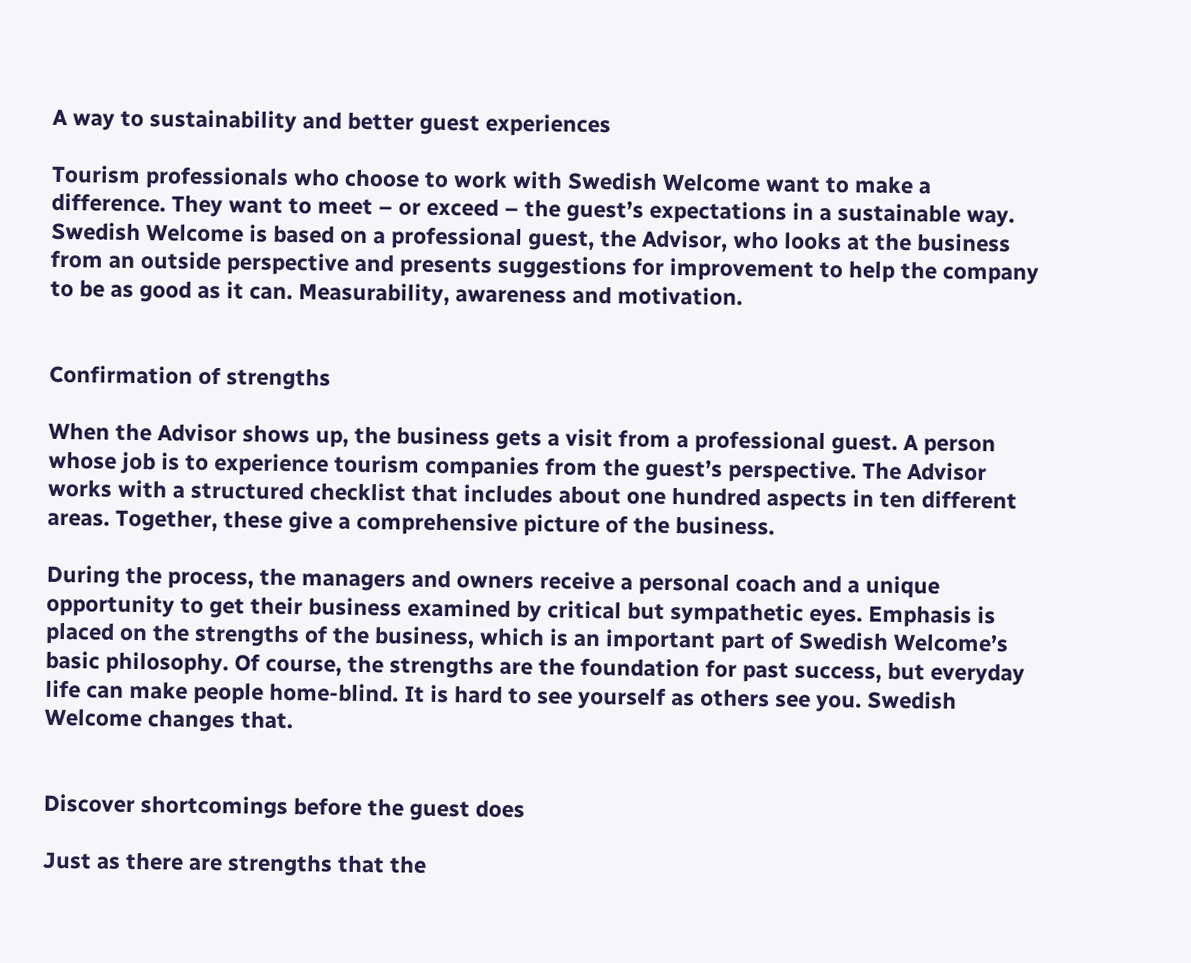A way to sustainability and better guest experiences

Tourism professionals who choose to work with Swedish Welcome want to make a difference. They want to meet – or exceed – the guest’s expectations in a sustainable way. Swedish Welcome is based on a professional guest, the Advisor, who looks at the business from an outside perspective and presents suggestions for improvement to help the company to be as good as it can. Measurability, awareness and motivation.


Confirmation of strengths

When the Advisor shows up, the business gets a visit from a professional guest. A person whose job is to experience tourism companies from the guest’s perspective. The Advisor works with a structured checklist that includes about one hundred aspects in ten different areas. Together, these give a comprehensive picture of the business.

During the process, the managers and owners receive a personal coach and a unique opportunity to get their business examined by critical but sympathetic eyes. Emphasis is placed on the strengths of the business, which is an important part of Swedish Welcome’s basic philosophy. Of course, the strengths are the foundation for past success, but everyday life can make people home-blind. It is hard to see yourself as others see you. Swedish Welcome changes that.


Discover shortcomings before the guest does

Just as there are strengths that the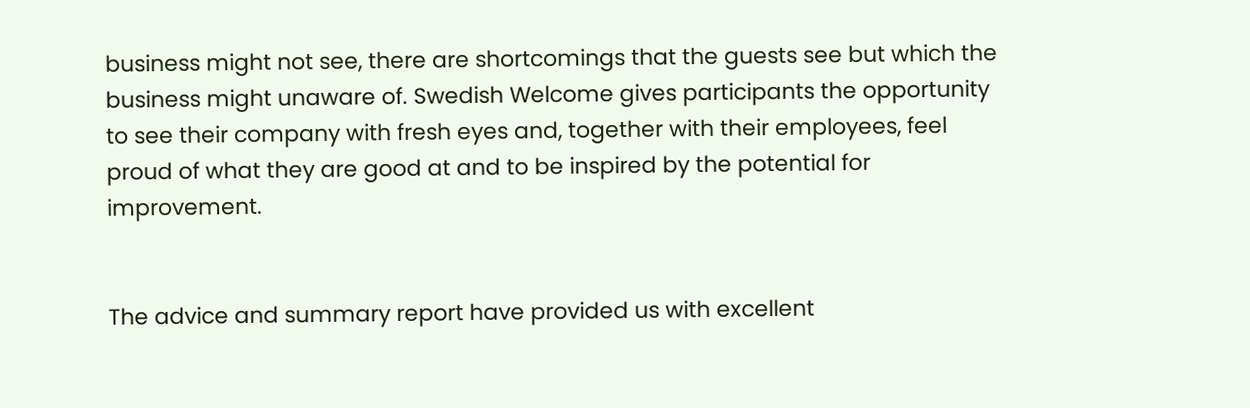business might not see, there are shortcomings that the guests see but which the business might unaware of. Swedish Welcome gives participants the opportunity to see their company with fresh eyes and, together with their employees, feel proud of what they are good at and to be inspired by the potential for improvement.


The advice and summary report have provided us with excellent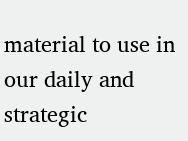material to use in our daily and strategic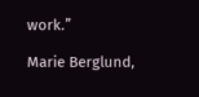work.”

Marie Berglund,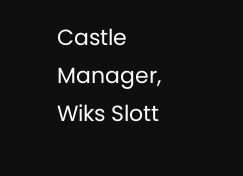Castle Manager, Wiks Slott